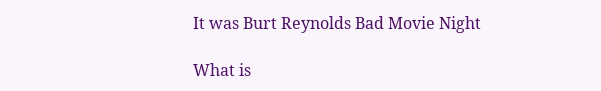It was Burt Reynolds Bad Movie Night

What is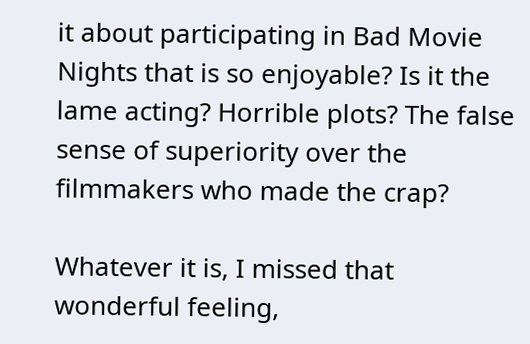it about participating in Bad Movie Nights that is so enjoyable? Is it the lame acting? Horrible plots? The false sense of superiority over the filmmakers who made the crap?

Whatever it is, I missed that wonderful feeling,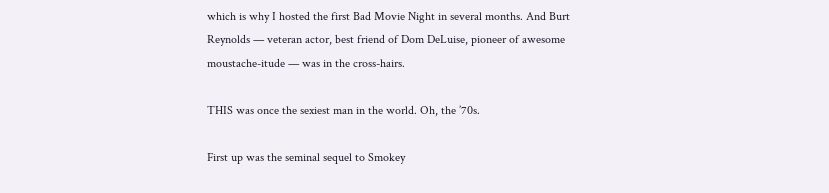which is why I hosted the first Bad Movie Night in several months. And Burt Reynolds — veteran actor, best friend of Dom DeLuise, pioneer of awesome moustache-itude — was in the cross-hairs.

THIS was once the sexiest man in the world. Oh, the ’70s.

First up was the seminal sequel to Smokey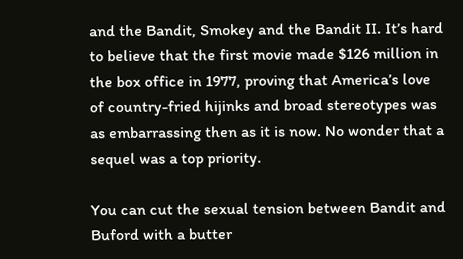and the Bandit, Smokey and the Bandit II. It’s hard to believe that the first movie made $126 million in the box office in 1977, proving that America’s love of country-fried hijinks and broad stereotypes was as embarrassing then as it is now. No wonder that a sequel was a top priority.

You can cut the sexual tension between Bandit and Buford with a butter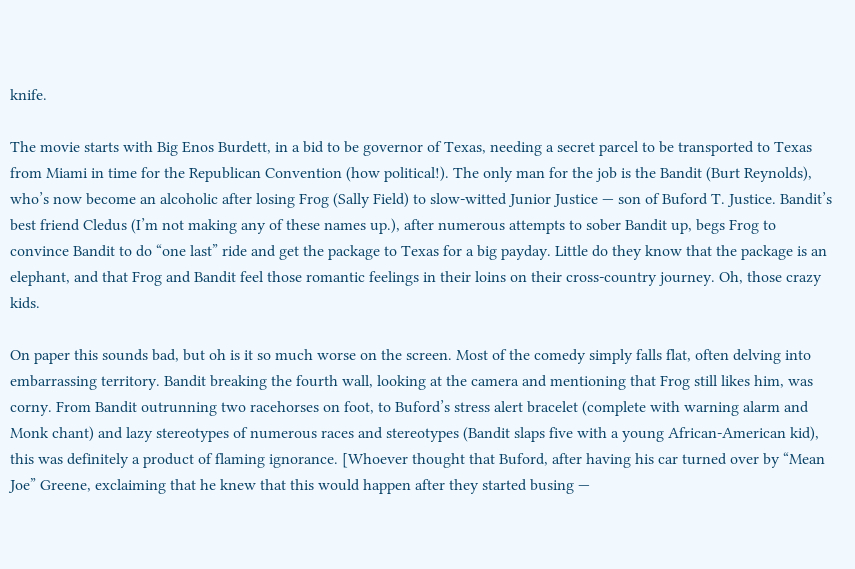knife.

The movie starts with Big Enos Burdett, in a bid to be governor of Texas, needing a secret parcel to be transported to Texas from Miami in time for the Republican Convention (how political!). The only man for the job is the Bandit (Burt Reynolds), who’s now become an alcoholic after losing Frog (Sally Field) to slow-witted Junior Justice — son of Buford T. Justice. Bandit’s best friend Cledus (I’m not making any of these names up.), after numerous attempts to sober Bandit up, begs Frog to convince Bandit to do “one last” ride and get the package to Texas for a big payday. Little do they know that the package is an elephant, and that Frog and Bandit feel those romantic feelings in their loins on their cross-country journey. Oh, those crazy kids.

On paper this sounds bad, but oh is it so much worse on the screen. Most of the comedy simply falls flat, often delving into embarrassing territory. Bandit breaking the fourth wall, looking at the camera and mentioning that Frog still likes him, was corny. From Bandit outrunning two racehorses on foot, to Buford’s stress alert bracelet (complete with warning alarm and Monk chant) and lazy stereotypes of numerous races and stereotypes (Bandit slaps five with a young African-American kid), this was definitely a product of flaming ignorance. [Whoever thought that Buford, after having his car turned over by “Mean Joe” Greene, exclaiming that he knew that this would happen after they started busing —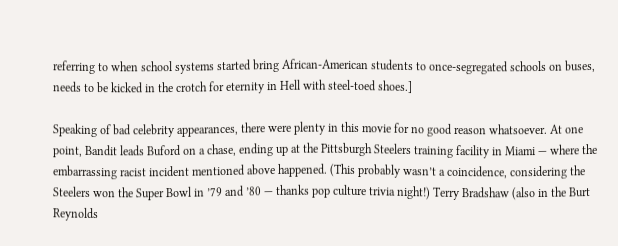referring to when school systems started bring African-American students to once-segregated schools on buses, needs to be kicked in the crotch for eternity in Hell with steel-toed shoes.]

Speaking of bad celebrity appearances, there were plenty in this movie for no good reason whatsoever. At one point, Bandit leads Buford on a chase, ending up at the Pittsburgh Steelers training facility in Miami — where the embarrassing racist incident mentioned above happened. (This probably wasn’t a coincidence, considering the Steelers won the Super Bowl in ’79 and ’80 — thanks pop culture trivia night!) Terry Bradshaw (also in the Burt Reynolds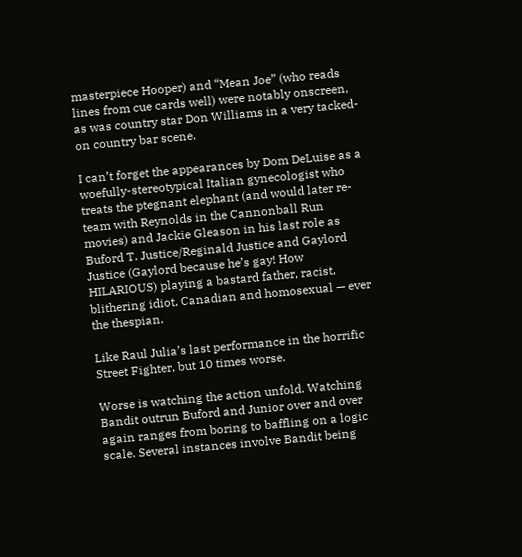masterpiece Hooper) and “Mean Joe” (who reads lines from cue cards well) were notably onscreen, as was country star Don Williams in a very tacked-on country bar scene.

I can’t forget the appearances by Dom DeLuise as a woefully-stereotypical Italian gynecologist who treats the ptegnant elephant (and would later re-team with Reynolds in the Cannonball Run movies) and Jackie Gleason in his last role as Buford T. Justice/Reginald Justice and Gaylord Justice (Gaylord because he’s gay! How HILARIOUS) playing a bastard father, racist, blithering idiot, Canadian and homosexual — ever the thespian.

Like Raul Julia’s last performance in the horrific Street Fighter, but 10 times worse.

Worse is watching the action unfold. Watching Bandit outrun Buford and Junior over and over again ranges from boring to baffling on a logic scale. Several instances involve Bandit being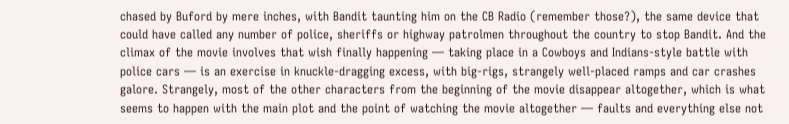chased by Buford by mere inches, with Bandit taunting him on the CB Radio (remember those?), the same device that could have called any number of police, sheriffs or highway patrolmen throughout the country to stop Bandit. And the climax of the movie involves that wish finally happening — taking place in a Cowboys and Indians-style battle with police cars — is an exercise in knuckle-dragging excess, with big-rigs, strangely well-placed ramps and car crashes galore. Strangely, most of the other characters from the beginning of the movie disappear altogether, which is what seems to happen with the main plot and the point of watching the movie altogether — faults and everything else not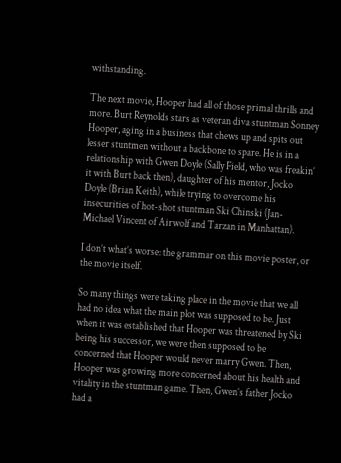withstanding.

The next movie, Hooper had all of those primal thrills and more. Burt Reynolds stars as veteran diva stuntman Sonney Hooper, aging in a business that chews up and spits out lesser stuntmen without a backbone to spare. He is in a relationship with Gwen Doyle (Sally Field, who was freakin’ it with Burt back then), daughter of his mentor, Jocko Doyle (Brian Keith), while trying to overcome his insecurities of hot-shot stuntman Ski Chinski (Jan-Michael Vincent of Airwolf and Tarzan in Manhattan).

I don’t what’s worse: the grammar on this movie poster, or the movie itself.

So many things were taking place in the movie that we all had no idea what the main plot was supposed to be. Just when it was established that Hooper was threatened by Ski being his successor, we were then supposed to be concerned that Hooper would never marry Gwen. Then, Hooper was growing more concerned about his health and vitality in the stuntman game. Then, Gwen’s father Jocko had a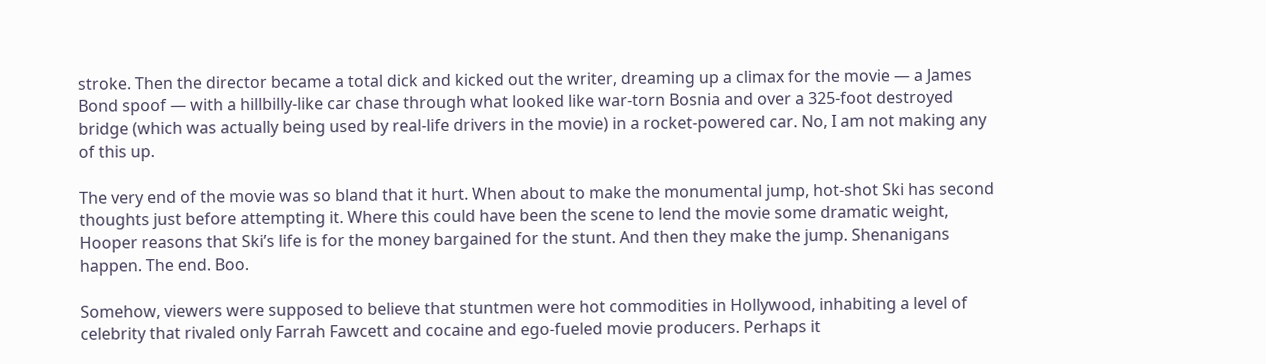stroke. Then the director became a total dick and kicked out the writer, dreaming up a climax for the movie — a James Bond spoof — with a hillbilly-like car chase through what looked like war-torn Bosnia and over a 325-foot destroyed bridge (which was actually being used by real-life drivers in the movie) in a rocket-powered car. No, I am not making any of this up.

The very end of the movie was so bland that it hurt. When about to make the monumental jump, hot-shot Ski has second thoughts just before attempting it. Where this could have been the scene to lend the movie some dramatic weight, Hooper reasons that Ski’s life is for the money bargained for the stunt. And then they make the jump. Shenanigans happen. The end. Boo.

Somehow, viewers were supposed to believe that stuntmen were hot commodities in Hollywood, inhabiting a level of celebrity that rivaled only Farrah Fawcett and cocaine and ego-fueled movie producers. Perhaps it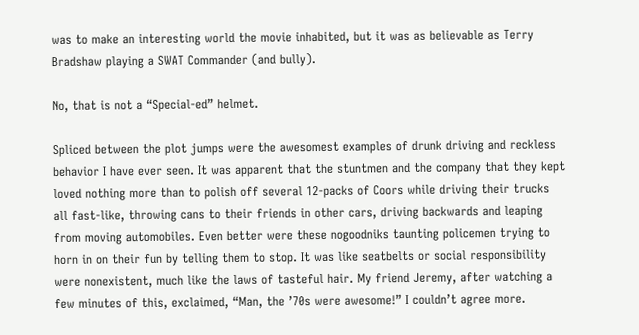was to make an interesting world the movie inhabited, but it was as believable as Terry Bradshaw playing a SWAT Commander (and bully).

No, that is not a “Special-ed” helmet.

Spliced between the plot jumps were the awesomest examples of drunk driving and reckless behavior I have ever seen. It was apparent that the stuntmen and the company that they kept loved nothing more than to polish off several 12-packs of Coors while driving their trucks all fast-like, throwing cans to their friends in other cars, driving backwards and leaping from moving automobiles. Even better were these nogoodniks taunting policemen trying to horn in on their fun by telling them to stop. It was like seatbelts or social responsibility were nonexistent, much like the laws of tasteful hair. My friend Jeremy, after watching a few minutes of this, exclaimed, “Man, the ’70s were awesome!” I couldn’t agree more.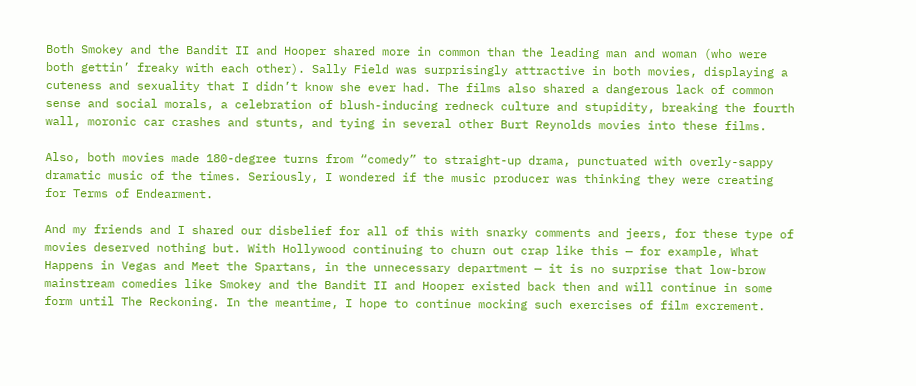Both Smokey and the Bandit II and Hooper shared more in common than the leading man and woman (who were both gettin’ freaky with each other). Sally Field was surprisingly attractive in both movies, displaying a cuteness and sexuality that I didn’t know she ever had. The films also shared a dangerous lack of common sense and social morals, a celebration of blush-inducing redneck culture and stupidity, breaking the fourth wall, moronic car crashes and stunts, and tying in several other Burt Reynolds movies into these films.

Also, both movies made 180-degree turns from “comedy” to straight-up drama, punctuated with overly-sappy dramatic music of the times. Seriously, I wondered if the music producer was thinking they were creating for Terms of Endearment.

And my friends and I shared our disbelief for all of this with snarky comments and jeers, for these type of movies deserved nothing but. With Hollywood continuing to churn out crap like this — for example, What Happens in Vegas and Meet the Spartans, in the unnecessary department — it is no surprise that low-brow mainstream comedies like Smokey and the Bandit II and Hooper existed back then and will continue in some form until The Reckoning. In the meantime, I hope to continue mocking such exercises of film excrement.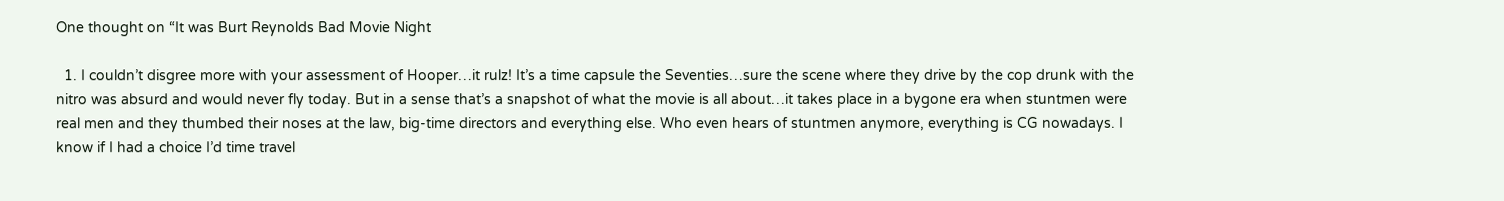One thought on “It was Burt Reynolds Bad Movie Night

  1. I couldn’t disgree more with your assessment of Hooper…it rulz! It’s a time capsule the Seventies…sure the scene where they drive by the cop drunk with the nitro was absurd and would never fly today. But in a sense that’s a snapshot of what the movie is all about…it takes place in a bygone era when stuntmen were real men and they thumbed their noses at the law, big-time directors and everything else. Who even hears of stuntmen anymore, everything is CG nowadays. I know if I had a choice I’d time travel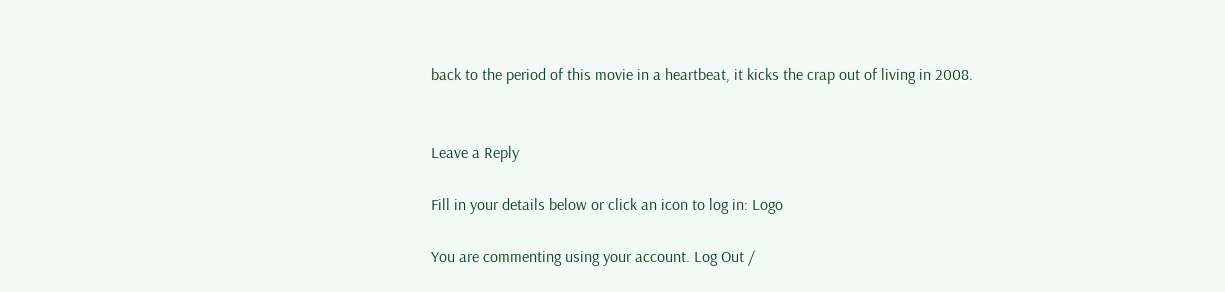back to the period of this movie in a heartbeat, it kicks the crap out of living in 2008.


Leave a Reply

Fill in your details below or click an icon to log in: Logo

You are commenting using your account. Log Out /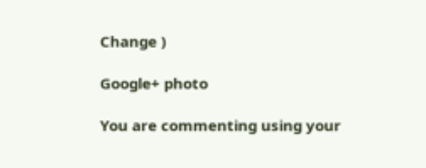Change )

Google+ photo

You are commenting using your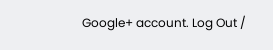Google+ account. Log Out /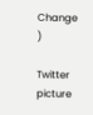Change )

Twitter picture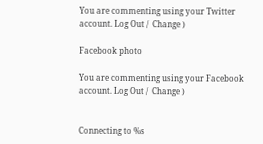You are commenting using your Twitter account. Log Out /  Change )

Facebook photo

You are commenting using your Facebook account. Log Out /  Change )


Connecting to %s